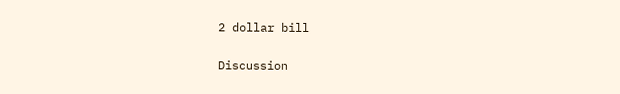2 dollar bill

Discussion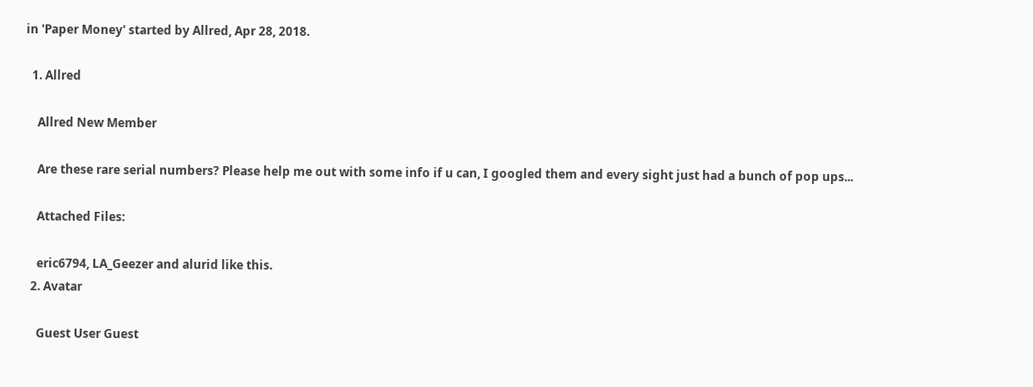in 'Paper Money' started by Allred, Apr 28, 2018.

  1. Allred

    Allred New Member

    Are these rare serial numbers? Please help me out with some info if u can, I googled them and every sight just had a bunch of pop ups...

    Attached Files:

    eric6794, LA_Geezer and alurid like this.
  2. Avatar

    Guest User Guest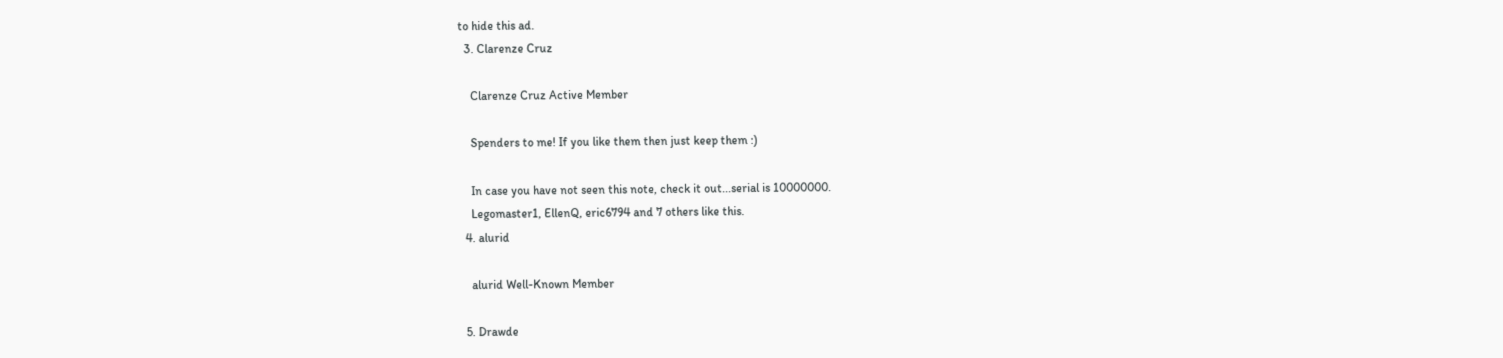to hide this ad.
  3. Clarenze Cruz

    Clarenze Cruz Active Member

    Spenders to me! If you like them then just keep them :)

    In case you have not seen this note, check it out...serial is 10000000.
    Legomaster1, EllenQ, eric6794 and 7 others like this.
  4. alurid

    alurid Well-Known Member

  5. Drawde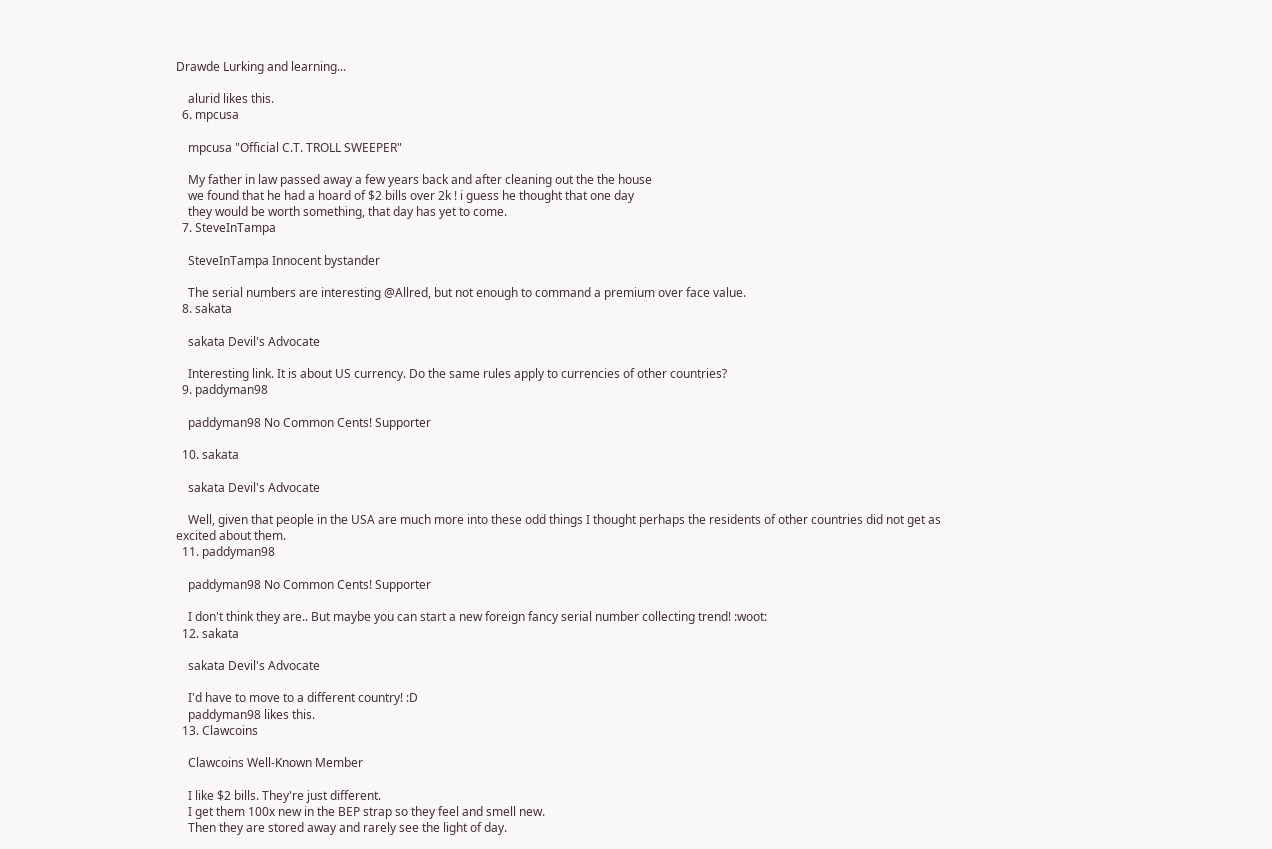Drawde Lurking and learning...

    alurid likes this.
  6. mpcusa

    mpcusa "Official C.T. TROLL SWEEPER"

    My father in law passed away a few years back and after cleaning out the the house
    we found that he had a hoard of $2 bills over 2k ! i guess he thought that one day
    they would be worth something, that day has yet to come.
  7. SteveInTampa

    SteveInTampa Innocent bystander

    The serial numbers are interesting @Allred, but not enough to command a premium over face value.
  8. sakata

    sakata Devil's Advocate

    Interesting link. It is about US currency. Do the same rules apply to currencies of other countries?
  9. paddyman98

    paddyman98 No Common Cents! Supporter

  10. sakata

    sakata Devil's Advocate

    Well, given that people in the USA are much more into these odd things I thought perhaps the residents of other countries did not get as excited about them.
  11. paddyman98

    paddyman98 No Common Cents! Supporter

    I don't think they are.. But maybe you can start a new foreign fancy serial number collecting trend! :woot:
  12. sakata

    sakata Devil's Advocate

    I'd have to move to a different country! :D
    paddyman98 likes this.
  13. Clawcoins

    Clawcoins Well-Known Member

    I like $2 bills. They're just different.
    I get them 100x new in the BEP strap so they feel and smell new.
    Then they are stored away and rarely see the light of day.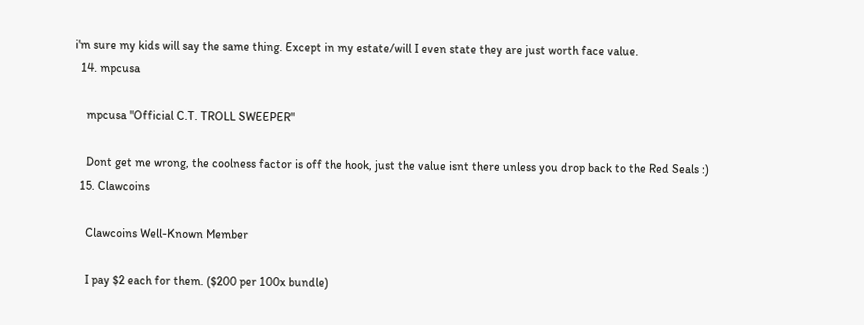i'm sure my kids will say the same thing. Except in my estate/will I even state they are just worth face value.
  14. mpcusa

    mpcusa "Official C.T. TROLL SWEEPER"

    Dont get me wrong, the coolness factor is off the hook, just the value isnt there unless you drop back to the Red Seals :)
  15. Clawcoins

    Clawcoins Well-Known Member

    I pay $2 each for them. ($200 per 100x bundle)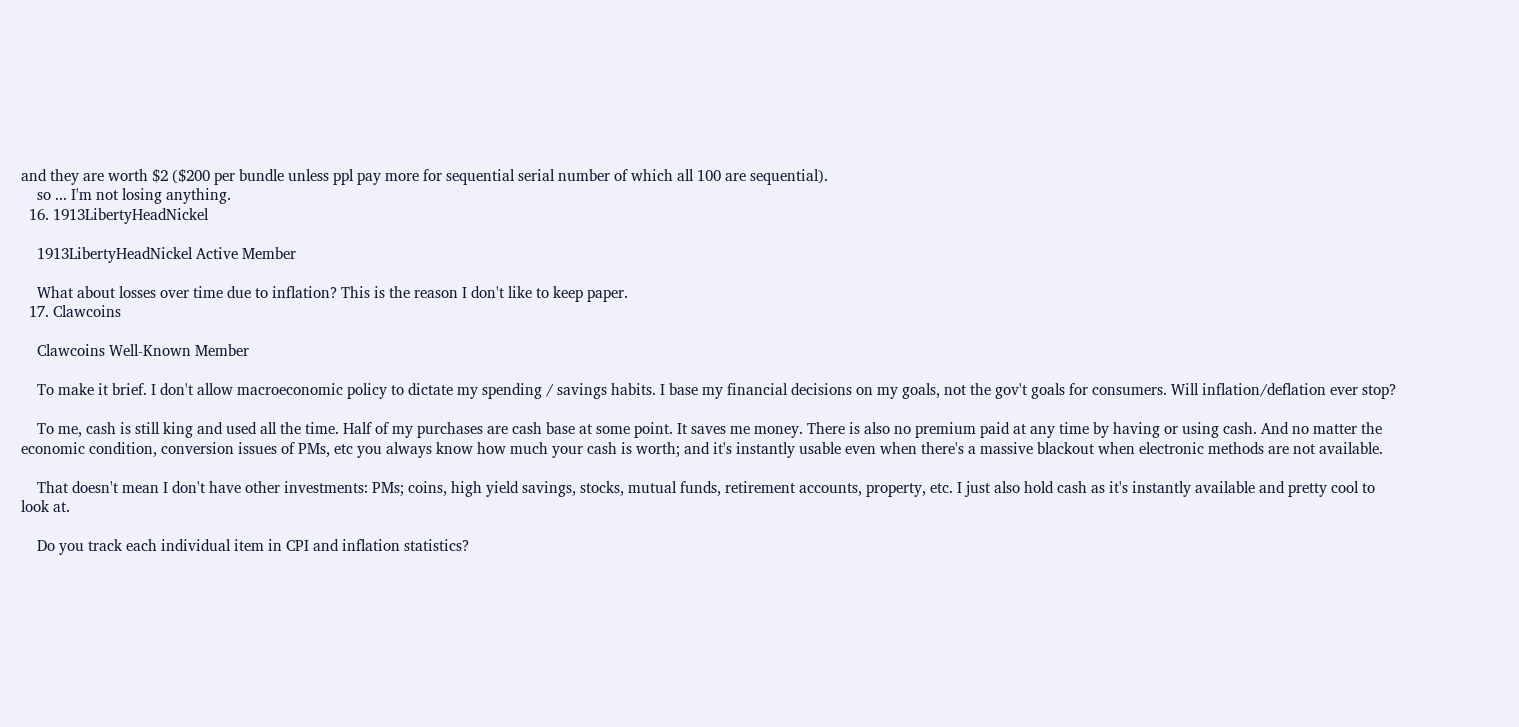and they are worth $2 ($200 per bundle unless ppl pay more for sequential serial number of which all 100 are sequential).
    so ... I'm not losing anything.
  16. 1913LibertyHeadNickel

    1913LibertyHeadNickel Active Member

    What about losses over time due to inflation? This is the reason I don't like to keep paper.
  17. Clawcoins

    Clawcoins Well-Known Member

    To make it brief. I don't allow macroeconomic policy to dictate my spending / savings habits. I base my financial decisions on my goals, not the gov't goals for consumers. Will inflation/deflation ever stop?

    To me, cash is still king and used all the time. Half of my purchases are cash base at some point. It saves me money. There is also no premium paid at any time by having or using cash. And no matter the economic condition, conversion issues of PMs, etc you always know how much your cash is worth; and it's instantly usable even when there's a massive blackout when electronic methods are not available.

    That doesn't mean I don't have other investments: PMs; coins, high yield savings, stocks, mutual funds, retirement accounts, property, etc. I just also hold cash as it's instantly available and pretty cool to look at.

    Do you track each individual item in CPI and inflation statistics?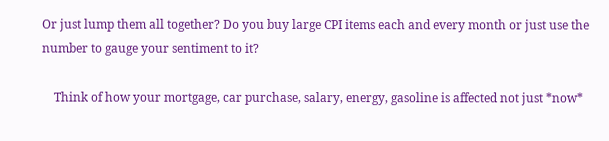Or just lump them all together? Do you buy large CPI items each and every month or just use the number to gauge your sentiment to it?

    Think of how your mortgage, car purchase, salary, energy, gasoline is affected not just *now*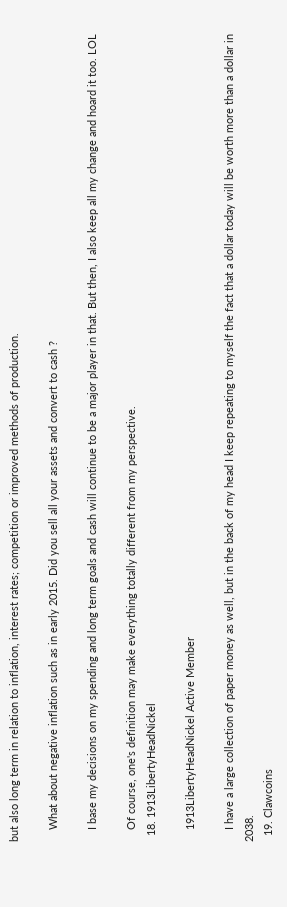but also long term in relation to inflation, interest rates; competition or improved methods of production.

    What about negative inflation such as in early 2015. Did you sell all your assets and convert to cash ?

    I base my decisions on my spending and long term goals and cash will continue to be a major player in that. But then, I also keep all my change and hoard it too. LOL

    Of course, one's definition may make everything totally different from my perspective.
  18. 1913LibertyHeadNickel

    1913LibertyHeadNickel Active Member

    I have a large collection of paper money as well, but in the back of my head I keep repeating to myself the fact that a dollar today will be worth more than a dollar in 2038.
  19. Clawcoins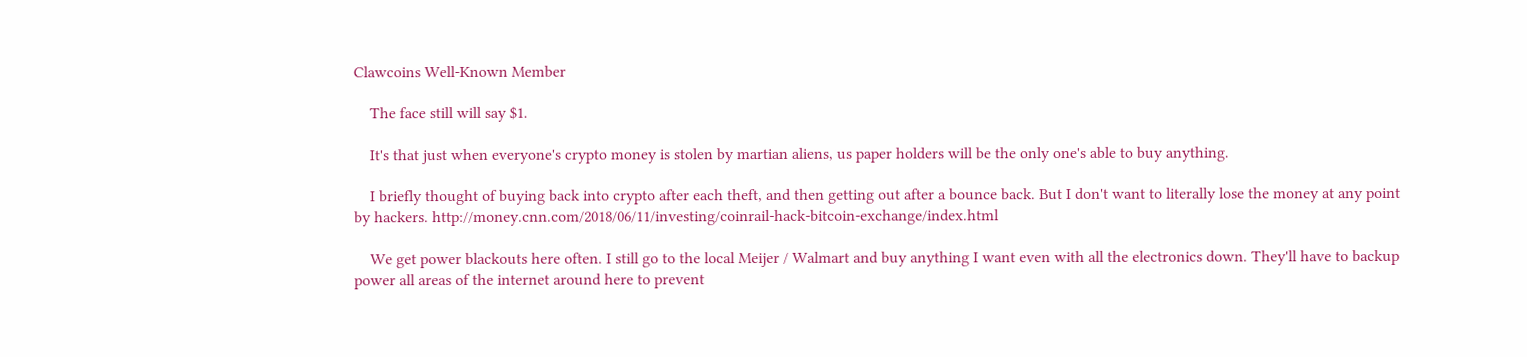Clawcoins Well-Known Member

    The face still will say $1.

    It's that just when everyone's crypto money is stolen by martian aliens, us paper holders will be the only one's able to buy anything.

    I briefly thought of buying back into crypto after each theft, and then getting out after a bounce back. But I don't want to literally lose the money at any point by hackers. http://money.cnn.com/2018/06/11/investing/coinrail-hack-bitcoin-exchange/index.html

    We get power blackouts here often. I still go to the local Meijer / Walmart and buy anything I want even with all the electronics down. They'll have to backup power all areas of the internet around here to prevent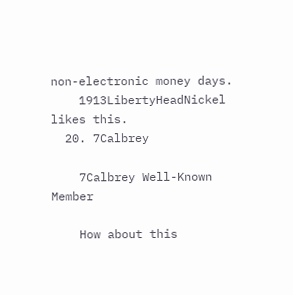non-electronic money days.
    1913LibertyHeadNickel likes this.
  20. 7Calbrey

    7Calbrey Well-Known Member

    How about this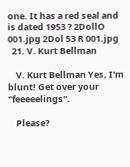one. It has a red seal and is dated 1953 ? 2DollO 001.jpg 2Dol 53 R 001.jpg
  21. V. Kurt Bellman

    V. Kurt Bellman Yes, I'm blunt! Get over your "feeeeelings".

    Please?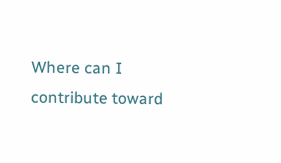Where can I contribute toward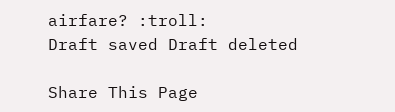airfare? :troll:
Draft saved Draft deleted

Share This Page